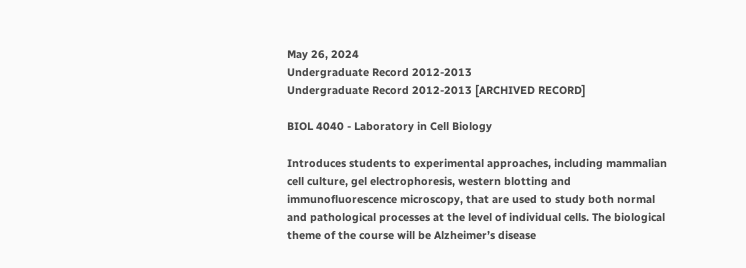May 26, 2024
Undergraduate Record 2012-2013
Undergraduate Record 2012-2013 [ARCHIVED RECORD]

BIOL 4040 - Laboratory in Cell Biology

Introduces students to experimental approaches, including mammalian cell culture, gel electrophoresis, western blotting and immunofluorescence microscopy, that are used to study both normal and pathological processes at the level of individual cells. The biological theme of the course will be Alzheimer’s disease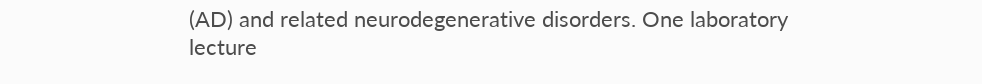(AD) and related neurodegenerative disorders. One laboratory lecture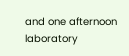and one afternoon laboratory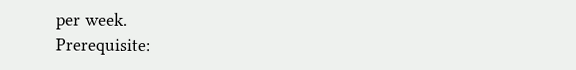per week.
Prerequisite: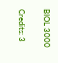BIOL 3000

Credits: 3